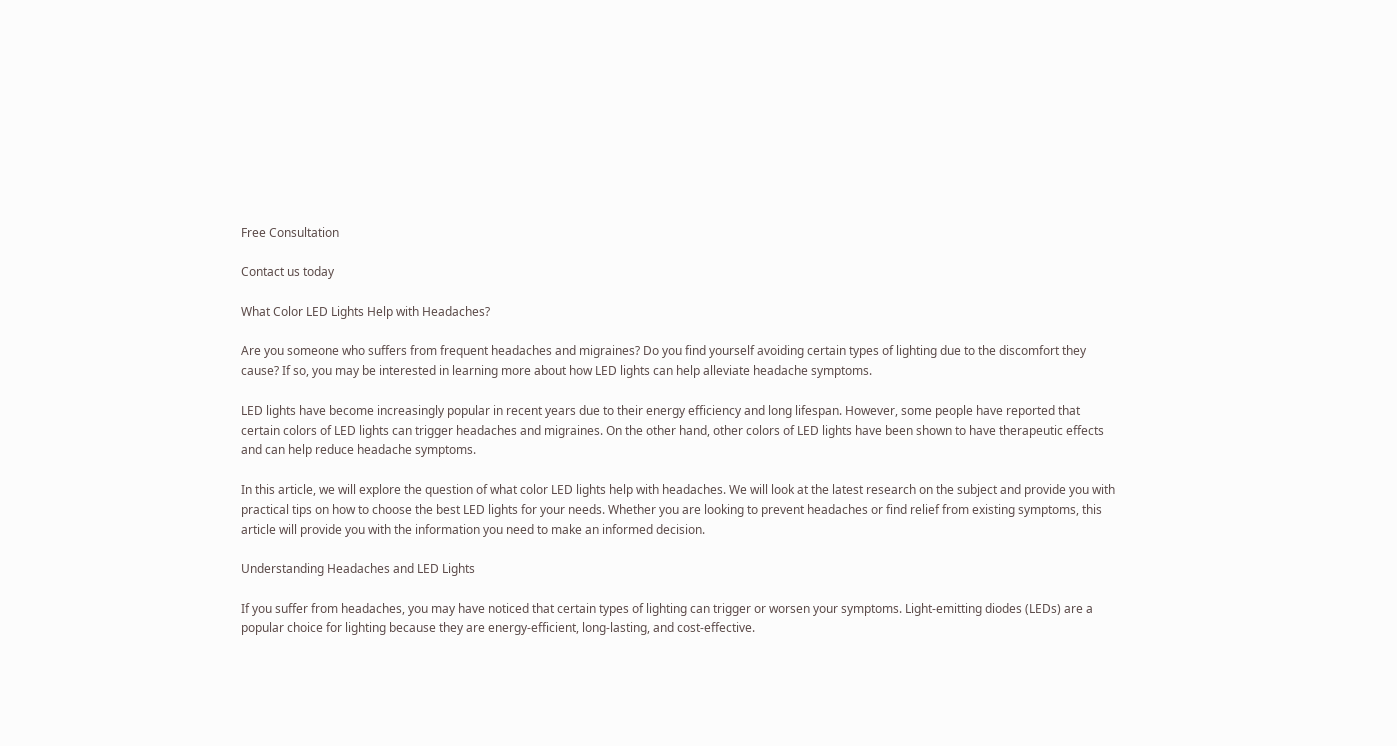Free Consultation

Contact us today

What Color LED Lights Help with Headaches?

Are you someone who suffers from frequent headaches and migraines? Do you find yourself avoiding certain types of lighting due to the discomfort they cause? If so, you may be interested in learning more about how LED lights can help alleviate headache symptoms.

LED lights have become increasingly popular in recent years due to their energy efficiency and long lifespan. However, some people have reported that certain colors of LED lights can trigger headaches and migraines. On the other hand, other colors of LED lights have been shown to have therapeutic effects and can help reduce headache symptoms.

In this article, we will explore the question of what color LED lights help with headaches. We will look at the latest research on the subject and provide you with practical tips on how to choose the best LED lights for your needs. Whether you are looking to prevent headaches or find relief from existing symptoms, this article will provide you with the information you need to make an informed decision.

Understanding Headaches and LED Lights

If you suffer from headaches, you may have noticed that certain types of lighting can trigger or worsen your symptoms. Light-emitting diodes (LEDs) are a popular choice for lighting because they are energy-efficient, long-lasting, and cost-effective.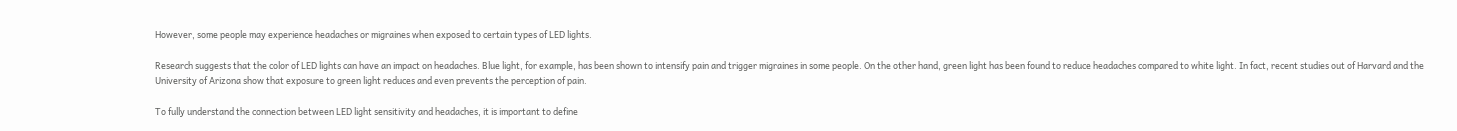However, some people may experience headaches or migraines when exposed to certain types of LED lights.

Research suggests that the color of LED lights can have an impact on headaches. Blue light, for example, has been shown to intensify pain and trigger migraines in some people. On the other hand, green light has been found to reduce headaches compared to white light. In fact, recent studies out of Harvard and the University of Arizona show that exposure to green light reduces and even prevents the perception of pain.

To fully understand the connection between LED light sensitivity and headaches, it is important to define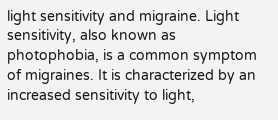light sensitivity and migraine. Light sensitivity, also known as photophobia, is a common symptom of migraines. It is characterized by an increased sensitivity to light,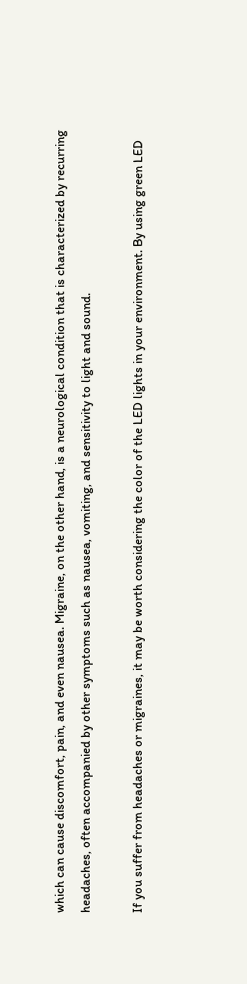which can cause discomfort, pain, and even nausea. Migraine, on the other hand, is a neurological condition that is characterized by recurring headaches, often accompanied by other symptoms such as nausea, vomiting, and sensitivity to light and sound.

If you suffer from headaches or migraines, it may be worth considering the color of the LED lights in your environment. By using green LED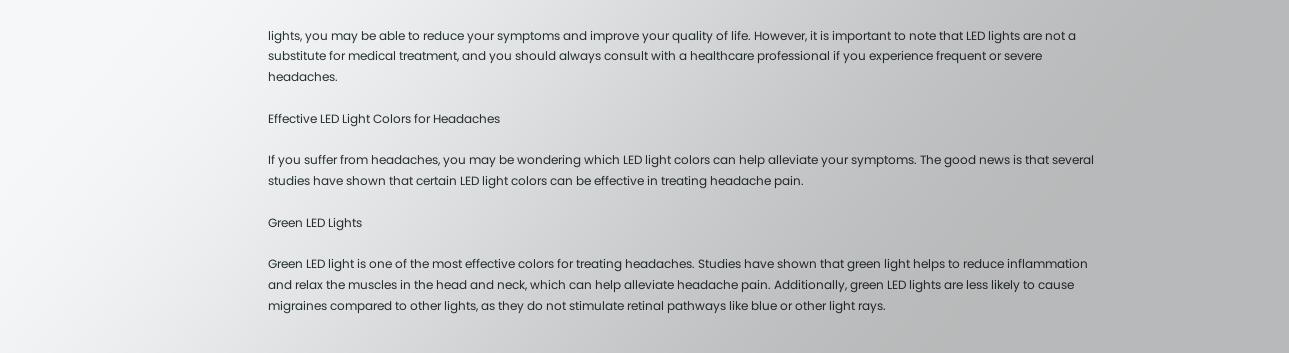lights, you may be able to reduce your symptoms and improve your quality of life. However, it is important to note that LED lights are not a substitute for medical treatment, and you should always consult with a healthcare professional if you experience frequent or severe headaches.

Effective LED Light Colors for Headaches

If you suffer from headaches, you may be wondering which LED light colors can help alleviate your symptoms. The good news is that several studies have shown that certain LED light colors can be effective in treating headache pain.

Green LED Lights

Green LED light is one of the most effective colors for treating headaches. Studies have shown that green light helps to reduce inflammation and relax the muscles in the head and neck, which can help alleviate headache pain. Additionally, green LED lights are less likely to cause migraines compared to other lights, as they do not stimulate retinal pathways like blue or other light rays.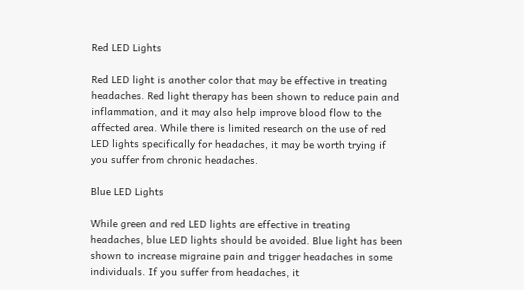Red LED Lights

Red LED light is another color that may be effective in treating headaches. Red light therapy has been shown to reduce pain and inflammation, and it may also help improve blood flow to the affected area. While there is limited research on the use of red LED lights specifically for headaches, it may be worth trying if you suffer from chronic headaches.

Blue LED Lights

While green and red LED lights are effective in treating headaches, blue LED lights should be avoided. Blue light has been shown to increase migraine pain and trigger headaches in some individuals. If you suffer from headaches, it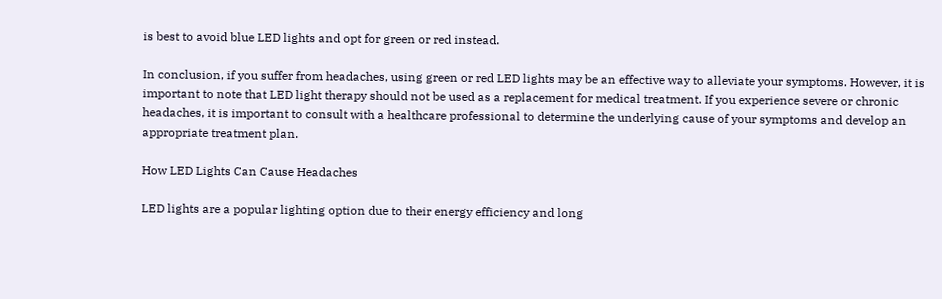is best to avoid blue LED lights and opt for green or red instead.

In conclusion, if you suffer from headaches, using green or red LED lights may be an effective way to alleviate your symptoms. However, it is important to note that LED light therapy should not be used as a replacement for medical treatment. If you experience severe or chronic headaches, it is important to consult with a healthcare professional to determine the underlying cause of your symptoms and develop an appropriate treatment plan.

How LED Lights Can Cause Headaches

LED lights are a popular lighting option due to their energy efficiency and long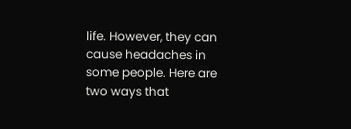life. However, they can cause headaches in some people. Here are two ways that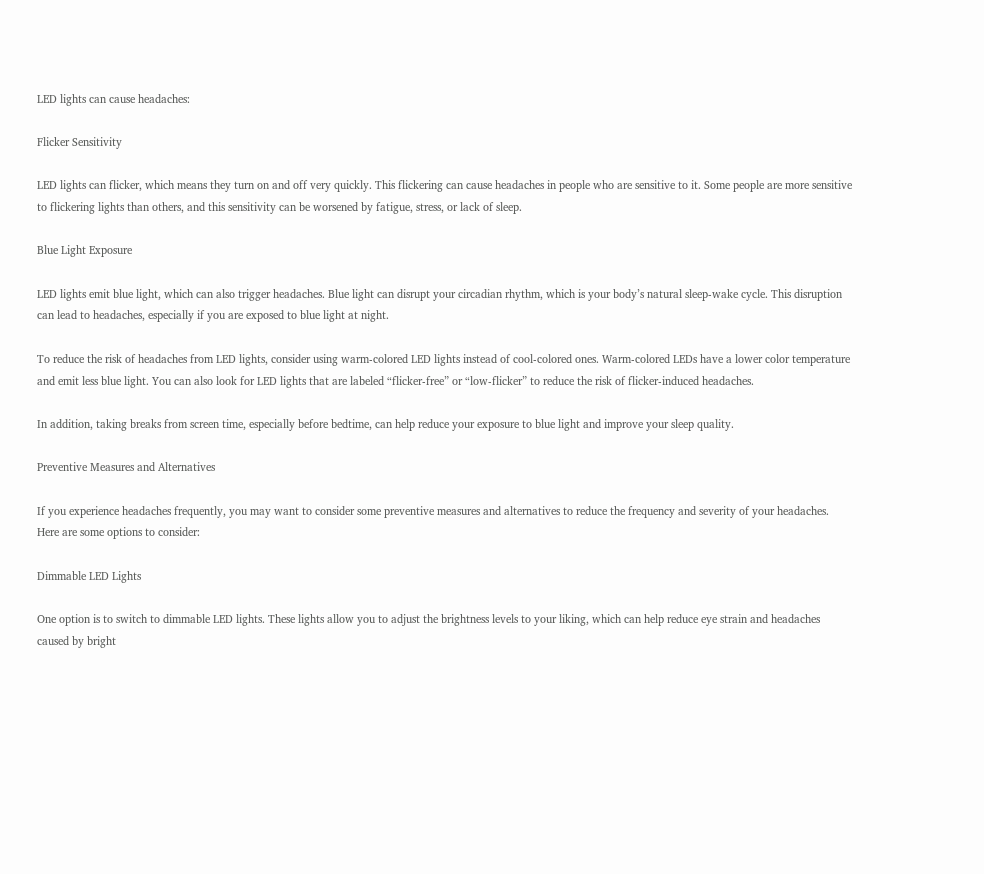LED lights can cause headaches:

Flicker Sensitivity

LED lights can flicker, which means they turn on and off very quickly. This flickering can cause headaches in people who are sensitive to it. Some people are more sensitive to flickering lights than others, and this sensitivity can be worsened by fatigue, stress, or lack of sleep.

Blue Light Exposure

LED lights emit blue light, which can also trigger headaches. Blue light can disrupt your circadian rhythm, which is your body’s natural sleep-wake cycle. This disruption can lead to headaches, especially if you are exposed to blue light at night.

To reduce the risk of headaches from LED lights, consider using warm-colored LED lights instead of cool-colored ones. Warm-colored LEDs have a lower color temperature and emit less blue light. You can also look for LED lights that are labeled “flicker-free” or “low-flicker” to reduce the risk of flicker-induced headaches.

In addition, taking breaks from screen time, especially before bedtime, can help reduce your exposure to blue light and improve your sleep quality.

Preventive Measures and Alternatives

If you experience headaches frequently, you may want to consider some preventive measures and alternatives to reduce the frequency and severity of your headaches. Here are some options to consider:

Dimmable LED Lights

One option is to switch to dimmable LED lights. These lights allow you to adjust the brightness levels to your liking, which can help reduce eye strain and headaches caused by bright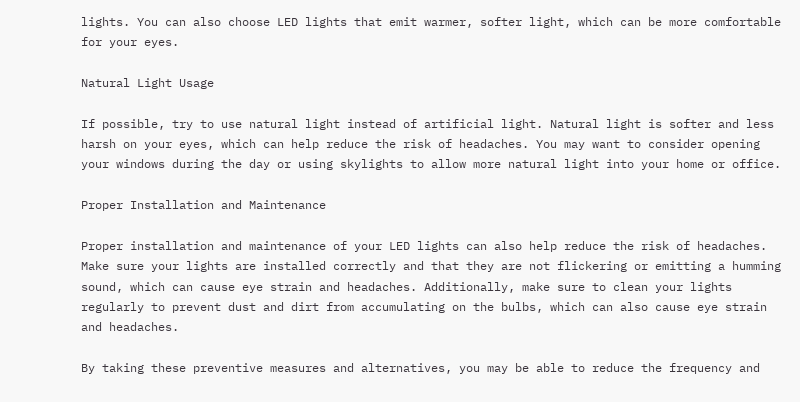lights. You can also choose LED lights that emit warmer, softer light, which can be more comfortable for your eyes.

Natural Light Usage

If possible, try to use natural light instead of artificial light. Natural light is softer and less harsh on your eyes, which can help reduce the risk of headaches. You may want to consider opening your windows during the day or using skylights to allow more natural light into your home or office.

Proper Installation and Maintenance

Proper installation and maintenance of your LED lights can also help reduce the risk of headaches. Make sure your lights are installed correctly and that they are not flickering or emitting a humming sound, which can cause eye strain and headaches. Additionally, make sure to clean your lights regularly to prevent dust and dirt from accumulating on the bulbs, which can also cause eye strain and headaches.

By taking these preventive measures and alternatives, you may be able to reduce the frequency and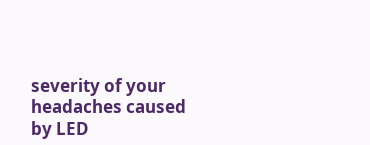severity of your headaches caused by LED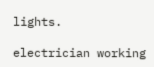lights.

electrician working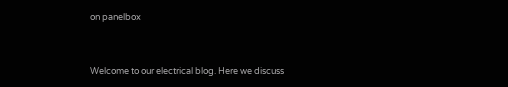on panelbox


Welcome to our electrical blog. Here we discuss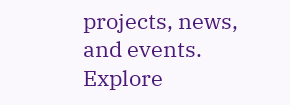projects, news, and events. Explore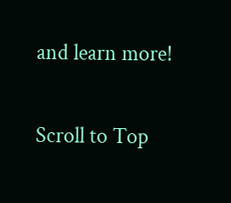and learn more!

Scroll to Top